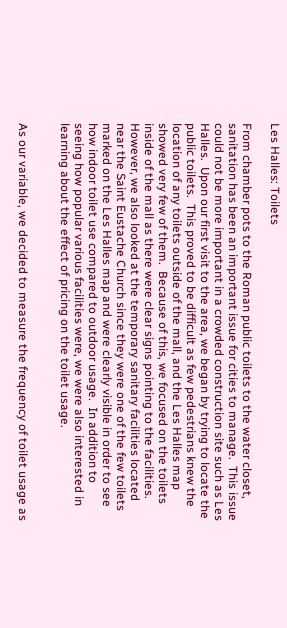Les Halles: Toilets

From chamber pots to the Roman public toilets to the water closet, sanitation has been an important issue for cities to manage.  This issue could not be more important in a crowded construction site such as Les Halles.  Upon our first visit to the area, we began by trying to locate the public toilets.  This proved to be difficult as few pedestrians knew the location of any toilets outside of the mall, and the Les Halles map showed very few of them.  Because of this, we focused on the toilets inside of the mall as there were clear signs pointing to the facilities.  However, we also looked at the temporary sanitary facilities located near the Saint Eustache Church since they were one of the few toilets marked on the Les Halles map and were clearly visible in order to see how indoor toilet use compared to outdoor usage.  In addition to seeing how popular various facilities were, we were also interested in learning about the effect of pricing on the toilet usage.


As our variable, we decided to measure the frequency of toilet usage as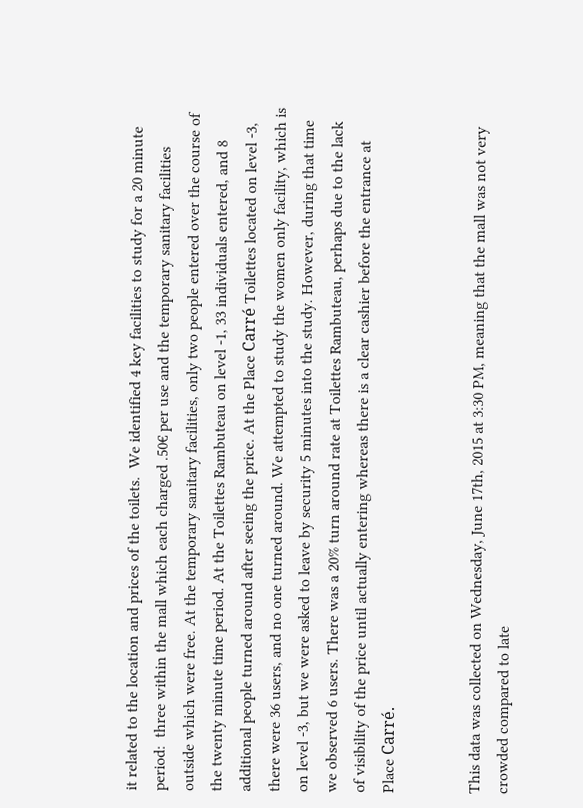it related to the location and prices of the toilets.  We identified 4 key facilities to study for a 20 minute period:  three within the mall which each charged .50€ per use and the temporary sanitary facilities outside which were free. At the temporary sanitary facilities, only two people entered over the course of the twenty minute time period. At the Toilettes Rambuteau on level -1, 33 individuals entered, and 8 additional people turned around after seeing the price. At the Place Carré Toilettes located on level -3, there were 36 users, and no one turned around. We attempted to study the women only facility, which is on level -3, but we were asked to leave by security 5 minutes into the study. However, during that time we observed 6 users. There was a 20% turn around rate at Toilettes Rambuteau, perhaps due to the lack of visibility of the price until actually entering whereas there is a clear cashier before the entrance at Place Carré.


This data was collected on Wednesday, June 17th, 2015 at 3:30 PM, meaning that the mall was not very crowded compared to late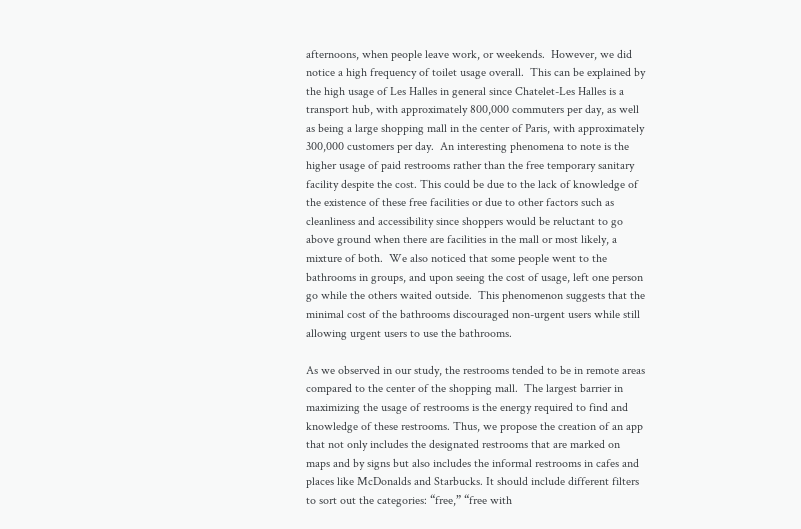afternoons, when people leave work, or weekends.  However, we did notice a high frequency of toilet usage overall.  This can be explained by the high usage of Les Halles in general since Chatelet-Les Halles is a transport hub, with approximately 800,000 commuters per day, as well as being a large shopping mall in the center of Paris, with approximately 300,000 customers per day.  An interesting phenomena to note is the higher usage of paid restrooms rather than the free temporary sanitary facility despite the cost. This could be due to the lack of knowledge of the existence of these free facilities or due to other factors such as cleanliness and accessibility since shoppers would be reluctant to go above ground when there are facilities in the mall or most likely, a mixture of both.  We also noticed that some people went to the bathrooms in groups, and upon seeing the cost of usage, left one person go while the others waited outside.  This phenomenon suggests that the minimal cost of the bathrooms discouraged non-urgent users while still allowing urgent users to use the bathrooms.

As we observed in our study, the restrooms tended to be in remote areas compared to the center of the shopping mall.  The largest barrier in maximizing the usage of restrooms is the energy required to find and knowledge of these restrooms. Thus, we propose the creation of an app that not only includes the designated restrooms that are marked on maps and by signs but also includes the informal restrooms in cafes and places like McDonalds and Starbucks. It should include different filters to sort out the categories: “free,” “free with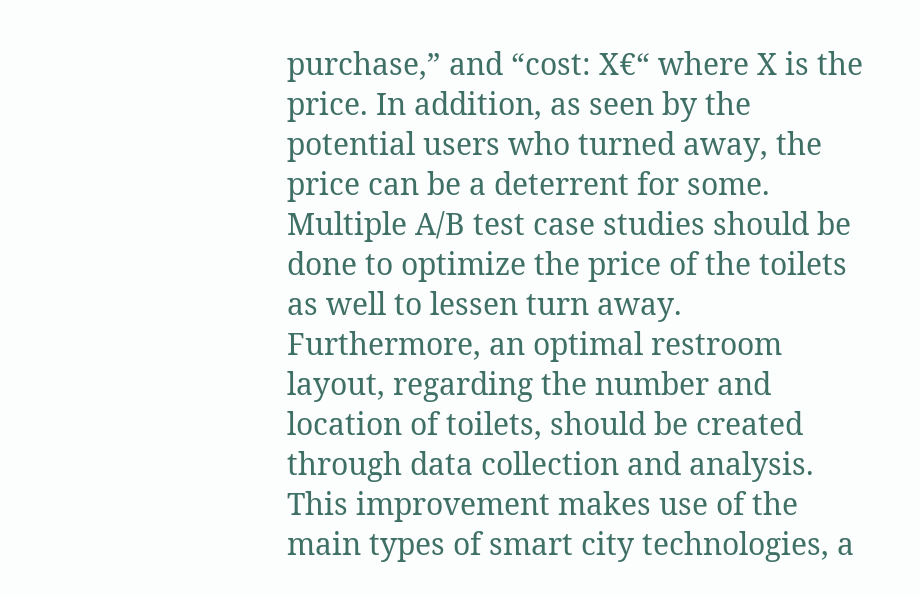purchase,” and “cost: X€“ where X is the price. In addition, as seen by the potential users who turned away, the price can be a deterrent for some. Multiple A/B test case studies should be done to optimize the price of the toilets as well to lessen turn away. Furthermore, an optimal restroom layout, regarding the number and location of toilets, should be created through data collection and analysis.  This improvement makes use of the main types of smart city technologies, a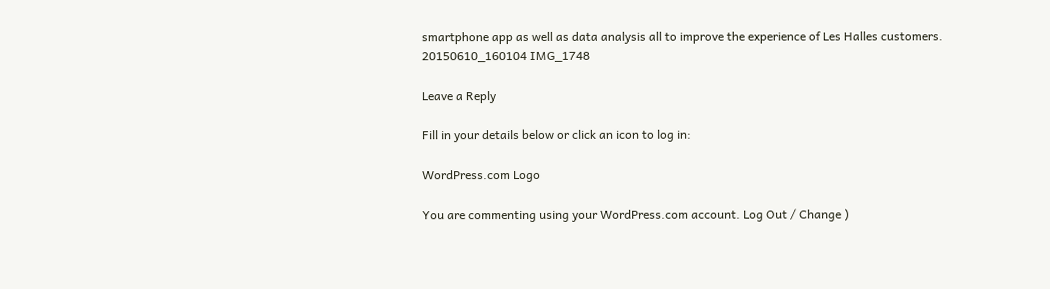smartphone app as well as data analysis all to improve the experience of Les Halles customers.
20150610_160104 IMG_1748

Leave a Reply

Fill in your details below or click an icon to log in:

WordPress.com Logo

You are commenting using your WordPress.com account. Log Out / Change )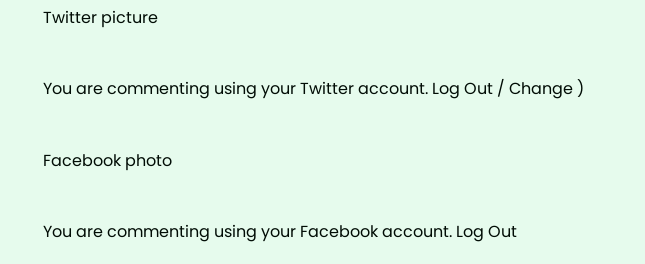Twitter picture

You are commenting using your Twitter account. Log Out / Change )

Facebook photo

You are commenting using your Facebook account. Log Out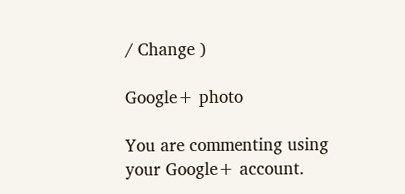/ Change )

Google+ photo

You are commenting using your Google+ account.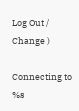Log Out / Change )

Connecting to %s